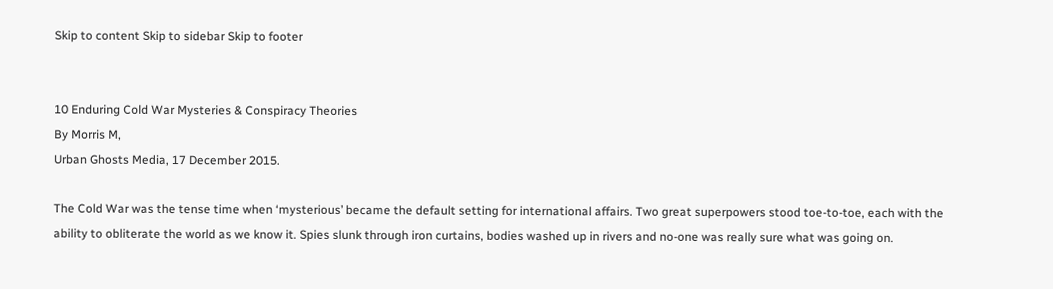Skip to content Skip to sidebar Skip to footer


10 Enduring Cold War Mysteries & Conspiracy Theories
By Morris M,
Urban Ghosts Media, 17 December 2015.

The Cold War was the tense time when ‘mysterious’ became the default setting for international affairs. Two great superpowers stood toe-to-toe, each with the ability to obliterate the world as we know it. Spies slunk through iron curtains, bodies washed up in rivers and no-one was really sure what was going on.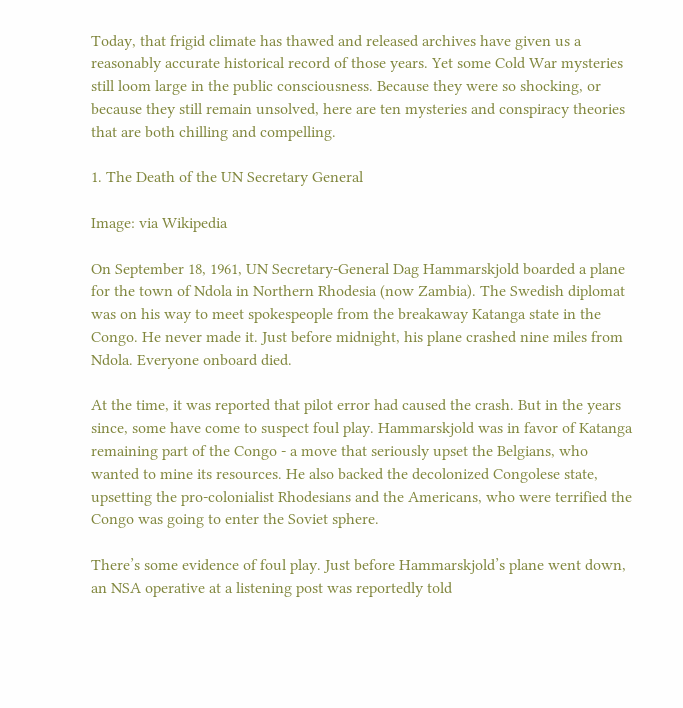Today, that frigid climate has thawed and released archives have given us a reasonably accurate historical record of those years. Yet some Cold War mysteries still loom large in the public consciousness. Because they were so shocking, or because they still remain unsolved, here are ten mysteries and conspiracy theories that are both chilling and compelling.

1. The Death of the UN Secretary General

Image: via Wikipedia

On September 18, 1961, UN Secretary-General Dag Hammarskjold boarded a plane for the town of Ndola in Northern Rhodesia (now Zambia). The Swedish diplomat was on his way to meet spokespeople from the breakaway Katanga state in the Congo. He never made it. Just before midnight, his plane crashed nine miles from Ndola. Everyone onboard died.

At the time, it was reported that pilot error had caused the crash. But in the years since, some have come to suspect foul play. Hammarskjold was in favor of Katanga remaining part of the Congo - a move that seriously upset the Belgians, who wanted to mine its resources. He also backed the decolonized Congolese state, upsetting the pro-colonialist Rhodesians and the Americans, who were terrified the Congo was going to enter the Soviet sphere.

There’s some evidence of foul play. Just before Hammarskjold’s plane went down, an NSA operative at a listening post was reportedly told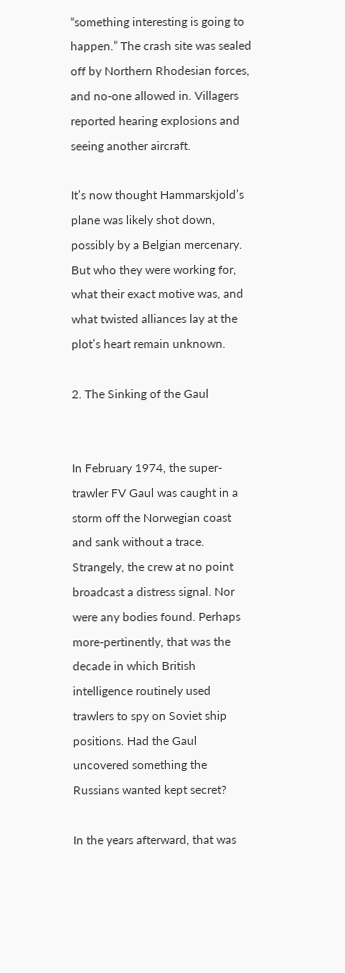“something interesting is going to happen.” The crash site was sealed off by Northern Rhodesian forces, and no-one allowed in. Villagers reported hearing explosions and seeing another aircraft.

It’s now thought Hammarskjold’s plane was likely shot down, possibly by a Belgian mercenary. But who they were working for, what their exact motive was, and what twisted alliances lay at the plot’s heart remain unknown.

2. The Sinking of the Gaul


In February 1974, the super-trawler FV Gaul was caught in a storm off the Norwegian coast and sank without a trace. Strangely, the crew at no point broadcast a distress signal. Nor were any bodies found. Perhaps more-pertinently, that was the decade in which British intelligence routinely used trawlers to spy on Soviet ship positions. Had the Gaul uncovered something the Russians wanted kept secret?

In the years afterward, that was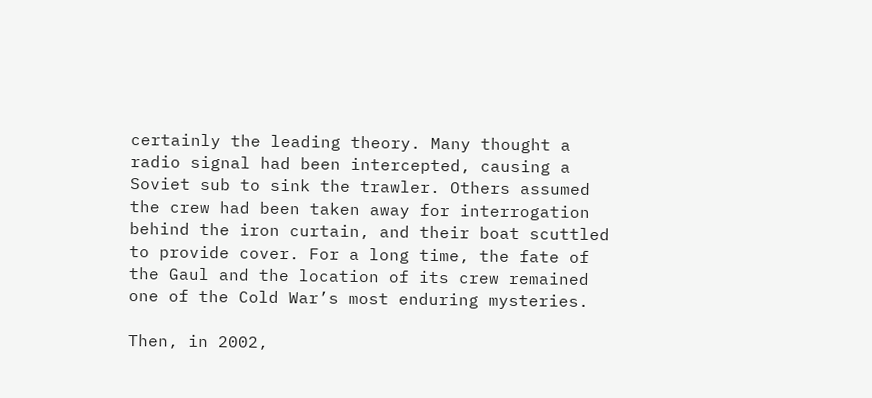certainly the leading theory. Many thought a radio signal had been intercepted, causing a Soviet sub to sink the trawler. Others assumed the crew had been taken away for interrogation behind the iron curtain, and their boat scuttled to provide cover. For a long time, the fate of the Gaul and the location of its crew remained one of the Cold War’s most enduring mysteries.

Then, in 2002,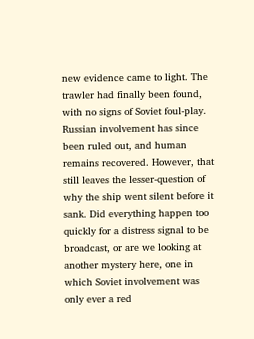new evidence came to light. The trawler had finally been found, with no signs of Soviet foul-play. Russian involvement has since been ruled out, and human remains recovered. However, that still leaves the lesser-question of why the ship went silent before it sank. Did everything happen too quickly for a distress signal to be broadcast, or are we looking at another mystery here, one in which Soviet involvement was only ever a red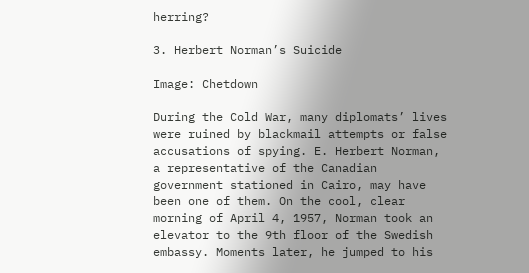herring?

3. Herbert Norman’s Suicide

Image: Chetdown

During the Cold War, many diplomats’ lives were ruined by blackmail attempts or false accusations of spying. E. Herbert Norman, a representative of the Canadian government stationed in Cairo, may have been one of them. On the cool, clear morning of April 4, 1957, Norman took an elevator to the 9th floor of the Swedish embassy. Moments later, he jumped to his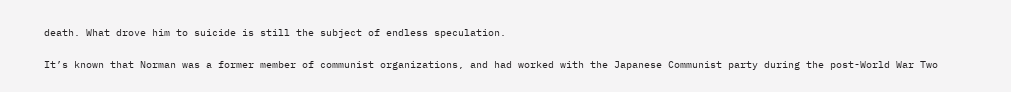death. What drove him to suicide is still the subject of endless speculation.

It’s known that Norman was a former member of communist organizations, and had worked with the Japanese Communist party during the post-World War Two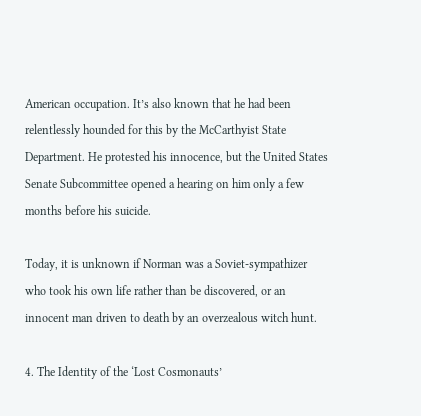American occupation. It’s also known that he had been relentlessly hounded for this by the McCarthyist State Department. He protested his innocence, but the United States Senate Subcommittee opened a hearing on him only a few months before his suicide.

Today, it is unknown if Norman was a Soviet-sympathizer who took his own life rather than be discovered, or an innocent man driven to death by an overzealous witch hunt.

4. The Identity of the ‘Lost Cosmonauts’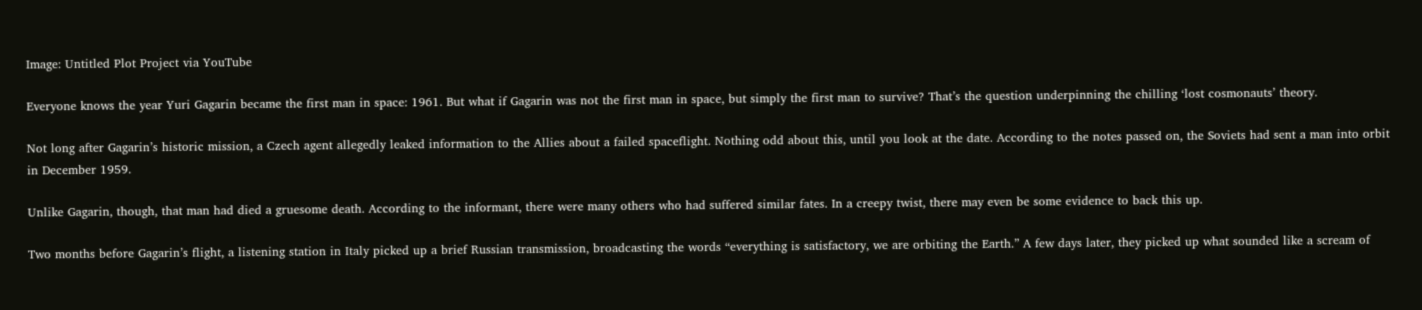Image: Untitled Plot Project via YouTube

Everyone knows the year Yuri Gagarin became the first man in space: 1961. But what if Gagarin was not the first man in space, but simply the first man to survive? That’s the question underpinning the chilling ‘lost cosmonauts’ theory.

Not long after Gagarin’s historic mission, a Czech agent allegedly leaked information to the Allies about a failed spaceflight. Nothing odd about this, until you look at the date. According to the notes passed on, the Soviets had sent a man into orbit in December 1959.

Unlike Gagarin, though, that man had died a gruesome death. According to the informant, there were many others who had suffered similar fates. In a creepy twist, there may even be some evidence to back this up.

Two months before Gagarin’s flight, a listening station in Italy picked up a brief Russian transmission, broadcasting the words “everything is satisfactory, we are orbiting the Earth.” A few days later, they picked up what sounded like a scream of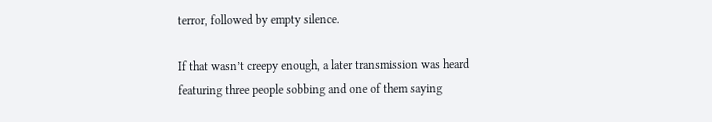terror, followed by empty silence.

If that wasn’t creepy enough, a later transmission was heard featuring three people sobbing and one of them saying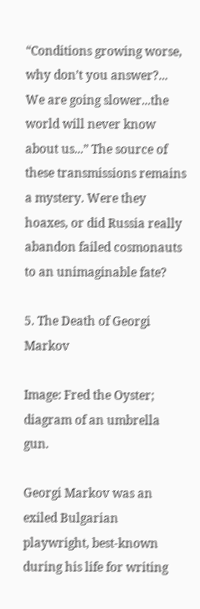“Conditions growing worse, why don’t you answer?... We are going slower...the world will never know about us...” The source of these transmissions remains a mystery. Were they hoaxes, or did Russia really abandon failed cosmonauts to an unimaginable fate?

5. The Death of Georgi Markov

Image: Fred the Oyster; diagram of an umbrella gun.

Georgi Markov was an exiled Bulgarian playwright, best-known during his life for writing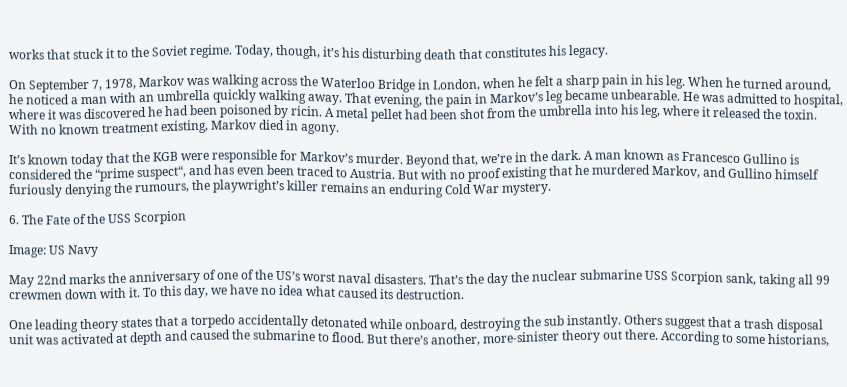works that stuck it to the Soviet regime. Today, though, it’s his disturbing death that constitutes his legacy.

On September 7, 1978, Markov was walking across the Waterloo Bridge in London, when he felt a sharp pain in his leg. When he turned around, he noticed a man with an umbrella quickly walking away. That evening, the pain in Markov’s leg became unbearable. He was admitted to hospital, where it was discovered he had been poisoned by ricin. A metal pellet had been shot from the umbrella into his leg, where it released the toxin. With no known treatment existing, Markov died in agony.

It’s known today that the KGB were responsible for Markov’s murder. Beyond that, we’re in the dark. A man known as Francesco Gullino is considered the “prime suspect“, and has even been traced to Austria. But with no proof existing that he murdered Markov, and Gullino himself furiously denying the rumours, the playwright’s killer remains an enduring Cold War mystery.

6. The Fate of the USS Scorpion

Image: US Navy

May 22nd marks the anniversary of one of the US’s worst naval disasters. That’s the day the nuclear submarine USS Scorpion sank, taking all 99 crewmen down with it. To this day, we have no idea what caused its destruction.

One leading theory states that a torpedo accidentally detonated while onboard, destroying the sub instantly. Others suggest that a trash disposal unit was activated at depth and caused the submarine to flood. But there’s another, more-sinister theory out there. According to some historians,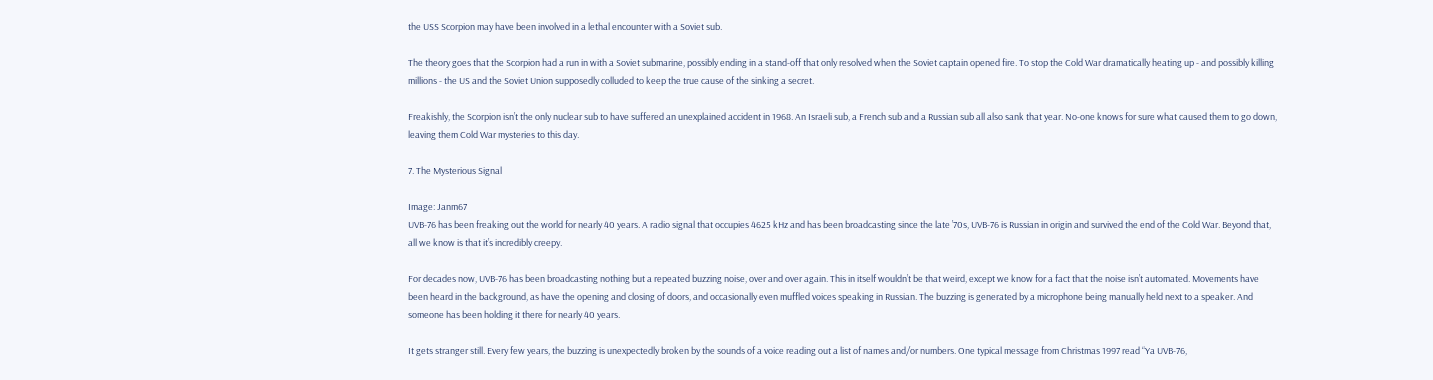the USS Scorpion may have been involved in a lethal encounter with a Soviet sub.

The theory goes that the Scorpion had a run in with a Soviet submarine, possibly ending in a stand-off that only resolved when the Soviet captain opened fire. To stop the Cold War dramatically heating up - and possibly killing millions - the US and the Soviet Union supposedly colluded to keep the true cause of the sinking a secret.

Freakishly, the Scorpion isn’t the only nuclear sub to have suffered an unexplained accident in 1968. An Israeli sub, a French sub and a Russian sub all also sank that year. No-one knows for sure what caused them to go down, leaving them Cold War mysteries to this day.

7. The Mysterious Signal

Image: Janm67
UVB-76 has been freaking out the world for nearly 40 years. A radio signal that occupies 4625 kHz and has been broadcasting since the late ’70s, UVB-76 is Russian in origin and survived the end of the Cold War. Beyond that, all we know is that it’s incredibly creepy.

For decades now, UVB-76 has been broadcasting nothing but a repeated buzzing noise, over and over again. This in itself wouldn’t be that weird, except we know for a fact that the noise isn’t automated. Movements have been heard in the background, as have the opening and closing of doors, and occasionally even muffled voices speaking in Russian. The buzzing is generated by a microphone being manually held next to a speaker. And someone has been holding it there for nearly 40 years.

It gets stranger still. Every few years, the buzzing is unexpectedly broken by the sounds of a voice reading out a list of names and/or numbers. One typical message from Christmas 1997 read “Ya UVB-76,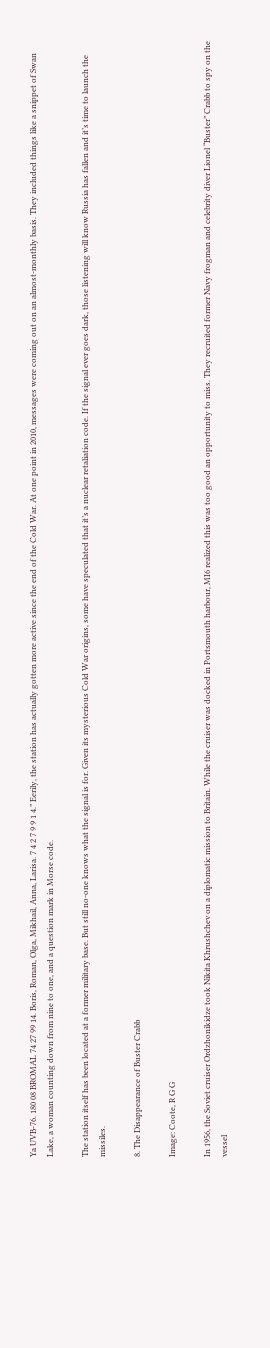Ya UVB-76. 180 08 BROMAL 74 27 99 14. Boris, Roman, Olga, Mikhail, Anna, Larisa. 7 4 2 7 9 9 1 4.” Eerily, the station has actually gotten more active since the end of the Cold War. At one point in 2010, messages were coming out on an almost-monthly basis. They included things like a snippet of Swan Lake, a woman counting down from nine to one, and a question mark in Morse code.

The station itself has been located at a former military base. But still no-one knows what the signal is for. Given its mysterious Cold War origins, some have speculated that it’s a nuclear retaliation code. If the signal ever goes dark, those listening will know Russia has fallen and it’s time to launch the missiles.

8. The Disappearance of Buster Crabb

Image: Coote, R G G

In 1956, the Soviet cruiser Ordzhonikidze took Nikita Khrushchev on a diplomatic mission to Britain. While the cruiser was docked in Portsmouth harbour, MI6 realized this was too good an opportunity to miss. They recruited former Navy frogman and celebrity diver Lionel “Buster” Crabb to spy on the vessel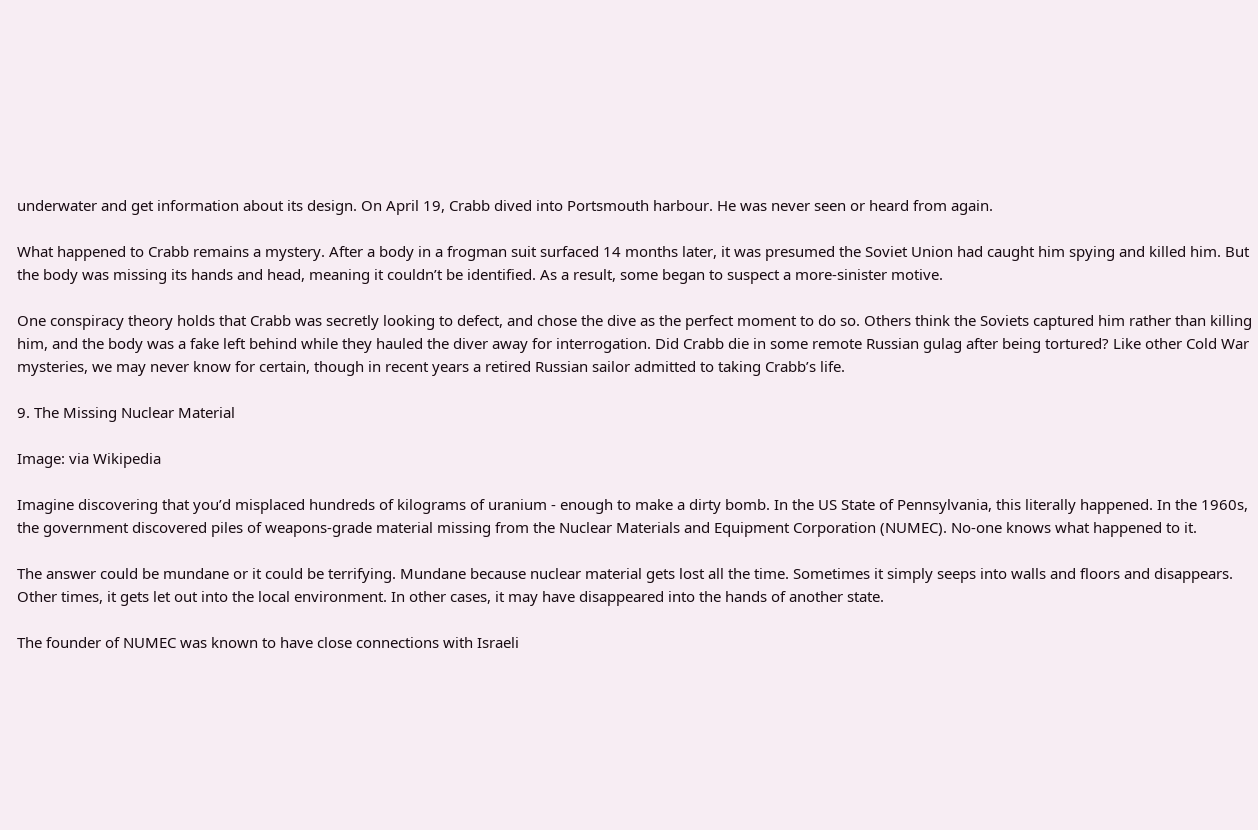underwater and get information about its design. On April 19, Crabb dived into Portsmouth harbour. He was never seen or heard from again.

What happened to Crabb remains a mystery. After a body in a frogman suit surfaced 14 months later, it was presumed the Soviet Union had caught him spying and killed him. But the body was missing its hands and head, meaning it couldn’t be identified. As a result, some began to suspect a more-sinister motive.

One conspiracy theory holds that Crabb was secretly looking to defect, and chose the dive as the perfect moment to do so. Others think the Soviets captured him rather than killing him, and the body was a fake left behind while they hauled the diver away for interrogation. Did Crabb die in some remote Russian gulag after being tortured? Like other Cold War mysteries, we may never know for certain, though in recent years a retired Russian sailor admitted to taking Crabb’s life.

9. The Missing Nuclear Material

Image: via Wikipedia

Imagine discovering that you’d misplaced hundreds of kilograms of uranium - enough to make a dirty bomb. In the US State of Pennsylvania, this literally happened. In the 1960s, the government discovered piles of weapons-grade material missing from the Nuclear Materials and Equipment Corporation (NUMEC). No-one knows what happened to it.

The answer could be mundane or it could be terrifying. Mundane because nuclear material gets lost all the time. Sometimes it simply seeps into walls and floors and disappears. Other times, it gets let out into the local environment. In other cases, it may have disappeared into the hands of another state.

The founder of NUMEC was known to have close connections with Israeli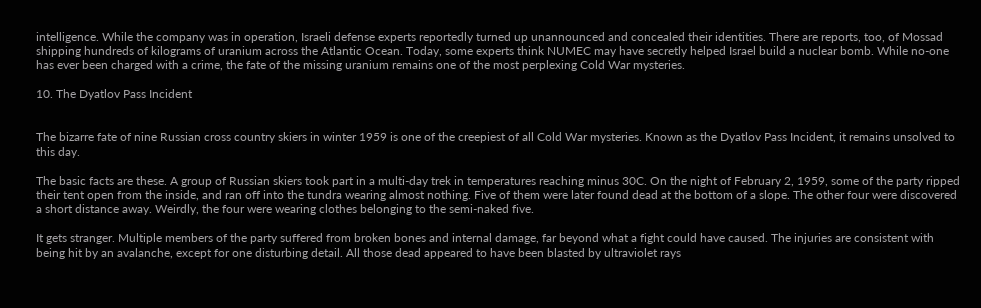intelligence. While the company was in operation, Israeli defense experts reportedly turned up unannounced and concealed their identities. There are reports, too, of Mossad shipping hundreds of kilograms of uranium across the Atlantic Ocean. Today, some experts think NUMEC may have secretly helped Israel build a nuclear bomb. While no-one has ever been charged with a crime, the fate of the missing uranium remains one of the most perplexing Cold War mysteries.

10. The Dyatlov Pass Incident


The bizarre fate of nine Russian cross country skiers in winter 1959 is one of the creepiest of all Cold War mysteries. Known as the Dyatlov Pass Incident, it remains unsolved to this day.

The basic facts are these. A group of Russian skiers took part in a multi-day trek in temperatures reaching minus 30C. On the night of February 2, 1959, some of the party ripped their tent open from the inside, and ran off into the tundra wearing almost nothing. Five of them were later found dead at the bottom of a slope. The other four were discovered a short distance away. Weirdly, the four were wearing clothes belonging to the semi-naked five.

It gets stranger. Multiple members of the party suffered from broken bones and internal damage, far beyond what a fight could have caused. The injuries are consistent with being hit by an avalanche, except for one disturbing detail. All those dead appeared to have been blasted by ultraviolet rays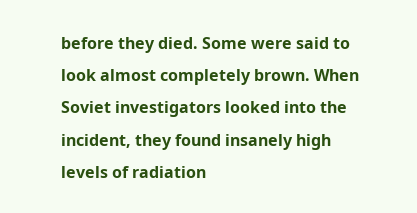before they died. Some were said to look almost completely brown. When Soviet investigators looked into the incident, they found insanely high levels of radiation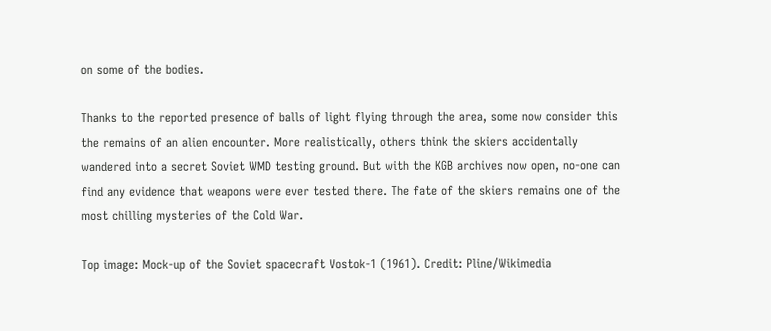on some of the bodies.

Thanks to the reported presence of balls of light flying through the area, some now consider this the remains of an alien encounter. More realistically, others think the skiers accidentally wandered into a secret Soviet WMD testing ground. But with the KGB archives now open, no-one can find any evidence that weapons were ever tested there. The fate of the skiers remains one of the most chilling mysteries of the Cold War.

Top image: Mock-up of the Soviet spacecraft Vostok-1 (1961). Credit: Pline/Wikimedia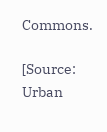Commons.

[Source: Urban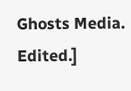Ghosts Media. Edited.]